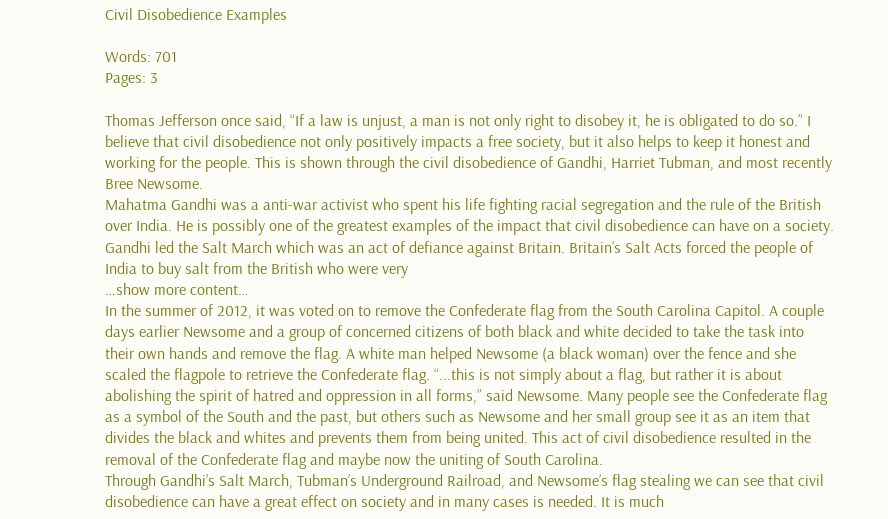Civil Disobedience Examples

Words: 701
Pages: 3

Thomas Jefferson once said, “If a law is unjust, a man is not only right to disobey it, he is obligated to do so.” I believe that civil disobedience not only positively impacts a free society, but it also helps to keep it honest and working for the people. This is shown through the civil disobedience of Gandhi, Harriet Tubman, and most recently Bree Newsome.
Mahatma Gandhi was a anti-war activist who spent his life fighting racial segregation and the rule of the British over India. He is possibly one of the greatest examples of the impact that civil disobedience can have on a society. Gandhi led the Salt March which was an act of defiance against Britain. Britain’s Salt Acts forced the people of India to buy salt from the British who were very
…show more content…
In the summer of 2012, it was voted on to remove the Confederate flag from the South Carolina Capitol. A couple days earlier Newsome and a group of concerned citizens of both black and white decided to take the task into their own hands and remove the flag. A white man helped Newsome (a black woman) over the fence and she scaled the flagpole to retrieve the Confederate flag. “...this is not simply about a flag, but rather it is about abolishing the spirit of hatred and oppression in all forms,” said Newsome. Many people see the Confederate flag as a symbol of the South and the past, but others such as Newsome and her small group see it as an item that divides the black and whites and prevents them from being united. This act of civil disobedience resulted in the removal of the Confederate flag and maybe now the uniting of South Carolina.
Through Gandhi’s Salt March, Tubman’s Underground Railroad, and Newsome’s flag stealing we can see that civil disobedience can have a great effect on society and in many cases is needed. It is much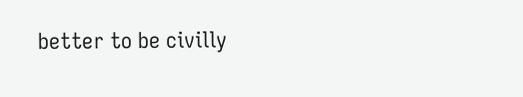better to be civilly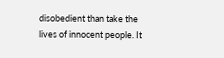disobedient than take the lives of innocent people. It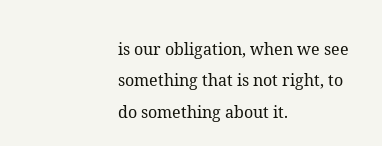is our obligation, when we see something that is not right, to do something about it.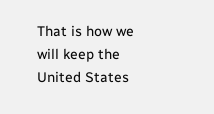That is how we will keep the United States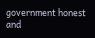government honest and